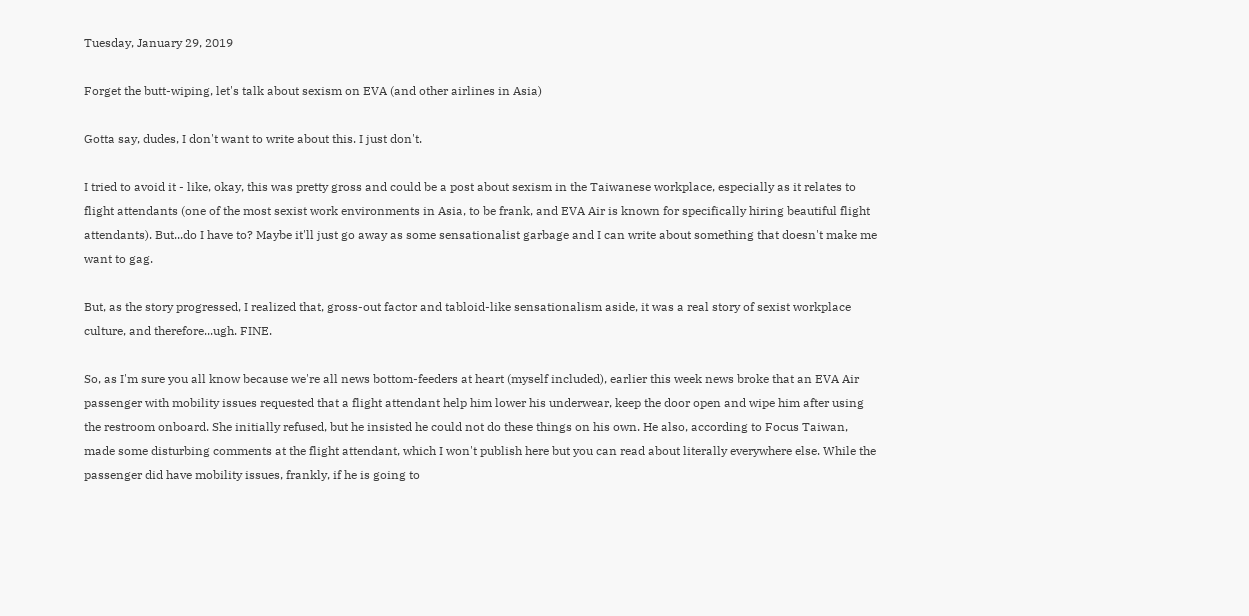Tuesday, January 29, 2019

Forget the butt-wiping, let's talk about sexism on EVA (and other airlines in Asia)

Gotta say, dudes, I don't want to write about this. I just don't.

I tried to avoid it - like, okay, this was pretty gross and could be a post about sexism in the Taiwanese workplace, especially as it relates to flight attendants (one of the most sexist work environments in Asia, to be frank, and EVA Air is known for specifically hiring beautiful flight attendants). But...do I have to? Maybe it'll just go away as some sensationalist garbage and I can write about something that doesn't make me want to gag.

But, as the story progressed, I realized that, gross-out factor and tabloid-like sensationalism aside, it was a real story of sexist workplace culture, and therefore...ugh. FINE.

So, as I'm sure you all know because we're all news bottom-feeders at heart (myself included), earlier this week news broke that an EVA Air passenger with mobility issues requested that a flight attendant help him lower his underwear, keep the door open and wipe him after using the restroom onboard. She initially refused, but he insisted he could not do these things on his own. He also, according to Focus Taiwan, made some disturbing comments at the flight attendant, which I won't publish here but you can read about literally everywhere else. While the passenger did have mobility issues, frankly, if he is going to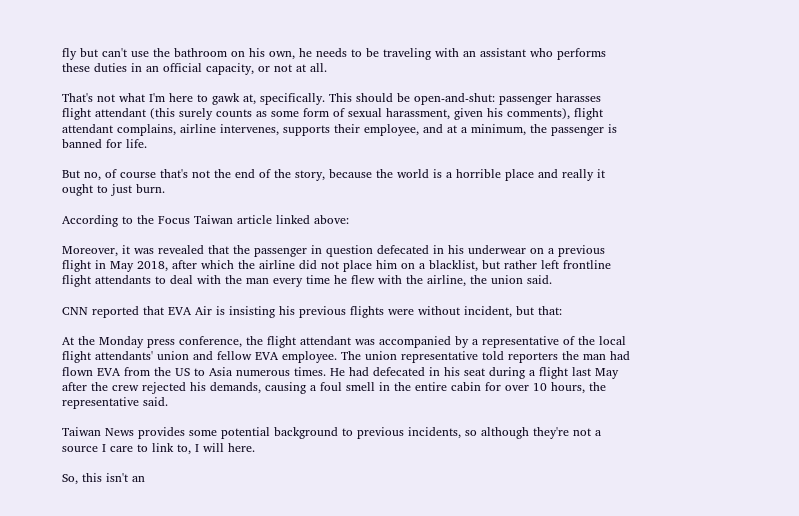fly but can't use the bathroom on his own, he needs to be traveling with an assistant who performs these duties in an official capacity, or not at all.

That's not what I'm here to gawk at, specifically. This should be open-and-shut: passenger harasses flight attendant (this surely counts as some form of sexual harassment, given his comments), flight attendant complains, airline intervenes, supports their employee, and at a minimum, the passenger is banned for life.

But no, of course that's not the end of the story, because the world is a horrible place and really it ought to just burn.

According to the Focus Taiwan article linked above:

Moreover, it was revealed that the passenger in question defecated in his underwear on a previous flight in May 2018, after which the airline did not place him on a blacklist, but rather left frontline flight attendants to deal with the man every time he flew with the airline, the union said.

CNN reported that EVA Air is insisting his previous flights were without incident, but that:

At the Monday press conference, the flight attendant was accompanied by a representative of the local flight attendants' union and fellow EVA employee. The union representative told reporters the man had flown EVA from the US to Asia numerous times. He had defecated in his seat during a flight last May after the crew rejected his demands, causing a foul smell in the entire cabin for over 10 hours, the representative said.

Taiwan News provides some potential background to previous incidents, so although they're not a source I care to link to, I will here.

So, this isn't an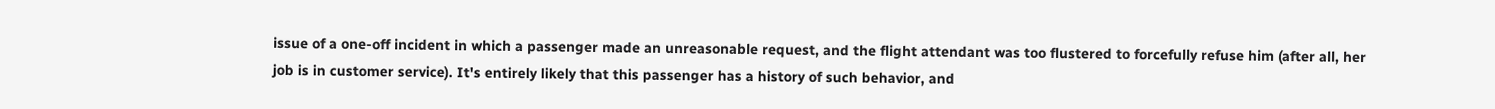issue of a one-off incident in which a passenger made an unreasonable request, and the flight attendant was too flustered to forcefully refuse him (after all, her job is in customer service). It's entirely likely that this passenger has a history of such behavior, and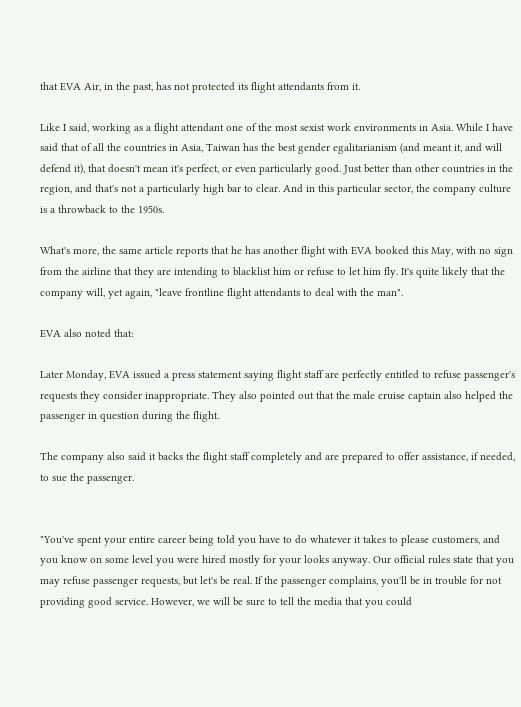that EVA Air, in the past, has not protected its flight attendants from it.

Like I said, working as a flight attendant one of the most sexist work environments in Asia. While I have said that of all the countries in Asia, Taiwan has the best gender egalitarianism (and meant it, and will defend it), that doesn't mean it's perfect, or even particularly good. Just better than other countries in the region, and that's not a particularly high bar to clear. And in this particular sector, the company culture is a throwback to the 1950s.

What's more, the same article reports that he has another flight with EVA booked this May, with no sign from the airline that they are intending to blacklist him or refuse to let him fly. It's quite likely that the company will, yet again, "leave frontline flight attendants to deal with the man".

EVA also noted that:

Later Monday, EVA issued a press statement saying flight staff are perfectly entitled to refuse passenger's requests they consider inappropriate. They also pointed out that the male cruise captain also helped the passenger in question during the flight.

The company also said it backs the flight staff completely and are prepared to offer assistance, if needed, to sue the passenger.


"You've spent your entire career being told you have to do whatever it takes to please customers, and you know on some level you were hired mostly for your looks anyway. Our official rules state that you may refuse passenger requests, but let's be real. If the passenger complains, you'll be in trouble for not providing good service. However, we will be sure to tell the media that you could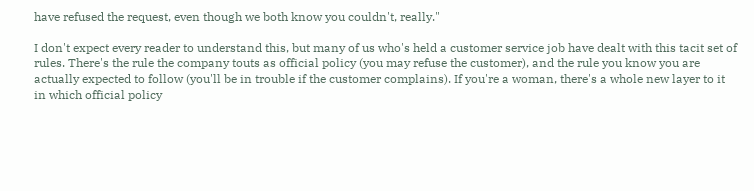have refused the request, even though we both know you couldn't, really."

I don't expect every reader to understand this, but many of us who's held a customer service job have dealt with this tacit set of rules. There's the rule the company touts as official policy (you may refuse the customer), and the rule you know you are actually expected to follow (you'll be in trouble if the customer complains). If you're a woman, there's a whole new layer to it in which official policy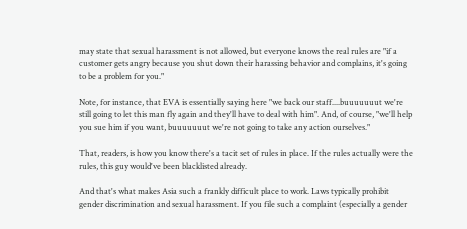may state that sexual harassment is not allowed, but everyone knows the real rules are "if a customer gets angry because you shut down their harassing behavior and complains, it's going to be a problem for you."

Note, for instance, that EVA is essentially saying here "we back our staff....buuuuuuut we're still going to let this man fly again and they'll have to deal with him". And, of course, "we'll help you sue him if you want, buuuuuuut we're not going to take any action ourselves."

That, readers, is how you know there's a tacit set of rules in place. If the rules actually were the rules, this guy would've been blacklisted already.

And that's what makes Asia such a frankly difficult place to work. Laws typically prohibit gender discrimination and sexual harassment. If you file such a complaint (especially a gender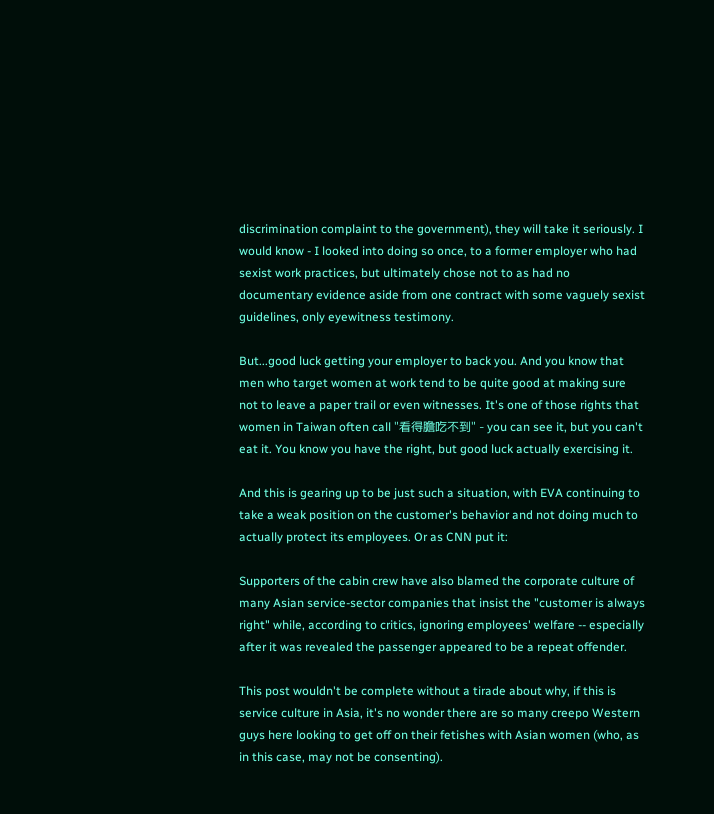discrimination complaint to the government), they will take it seriously. I would know - I looked into doing so once, to a former employer who had sexist work practices, but ultimately chose not to as had no documentary evidence aside from one contract with some vaguely sexist guidelines, only eyewitness testimony.

But...good luck getting your employer to back you. And you know that men who target women at work tend to be quite good at making sure not to leave a paper trail or even witnesses. It's one of those rights that women in Taiwan often call "看得膽吃不到" - you can see it, but you can't eat it. You know you have the right, but good luck actually exercising it.

And this is gearing up to be just such a situation, with EVA continuing to take a weak position on the customer's behavior and not doing much to actually protect its employees. Or as CNN put it:

Supporters of the cabin crew have also blamed the corporate culture of many Asian service-sector companies that insist the "customer is always right" while, according to critics, ignoring employees' welfare -- especially after it was revealed the passenger appeared to be a repeat offender.

This post wouldn't be complete without a tirade about why, if this is service culture in Asia, it's no wonder there are so many creepo Western guys here looking to get off on their fetishes with Asian women (who, as in this case, may not be consenting).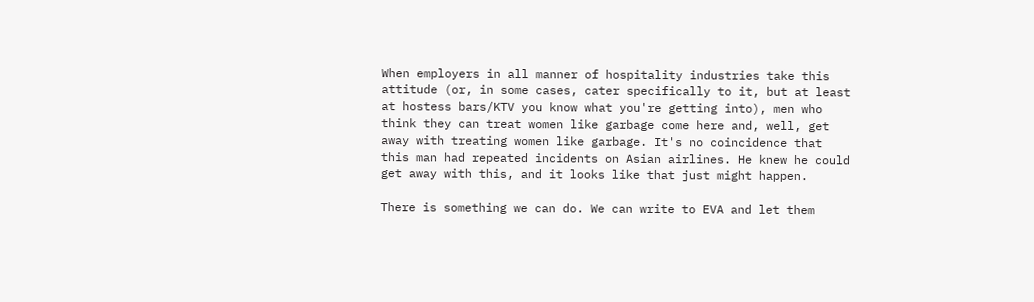When employers in all manner of hospitality industries take this attitude (or, in some cases, cater specifically to it, but at least at hostess bars/KTV you know what you're getting into), men who think they can treat women like garbage come here and, well, get away with treating women like garbage. It's no coincidence that this man had repeated incidents on Asian airlines. He knew he could get away with this, and it looks like that just might happen.

There is something we can do. We can write to EVA and let them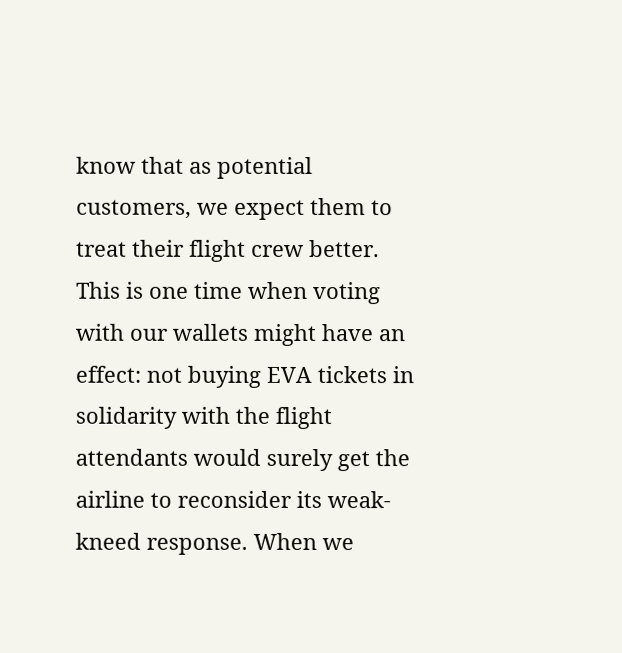know that as potential customers, we expect them to treat their flight crew better. This is one time when voting with our wallets might have an effect: not buying EVA tickets in solidarity with the flight attendants would surely get the airline to reconsider its weak-kneed response. When we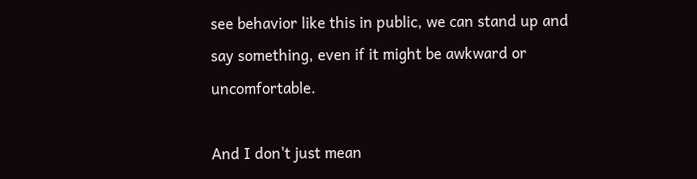see behavior like this in public, we can stand up and say something, even if it might be awkward or uncomfortable.

And I don't just mean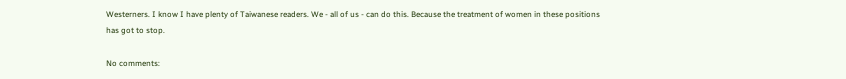Westerners. I know I have plenty of Taiwanese readers. We - all of us - can do this. Because the treatment of women in these positions has got to stop.

No comments: